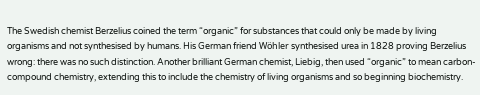The Swedish chemist Berzelius coined the term “organic” for substances that could only be made by living organisms and not synthesised by humans. His German friend Wöhler synthesised urea in 1828 proving Berzelius wrong: there was no such distinction. Another brilliant German chemist, Liebig, then used “organic” to mean carbon-compound chemistry, extending this to include the chemistry of living organisms and so beginning biochemistry.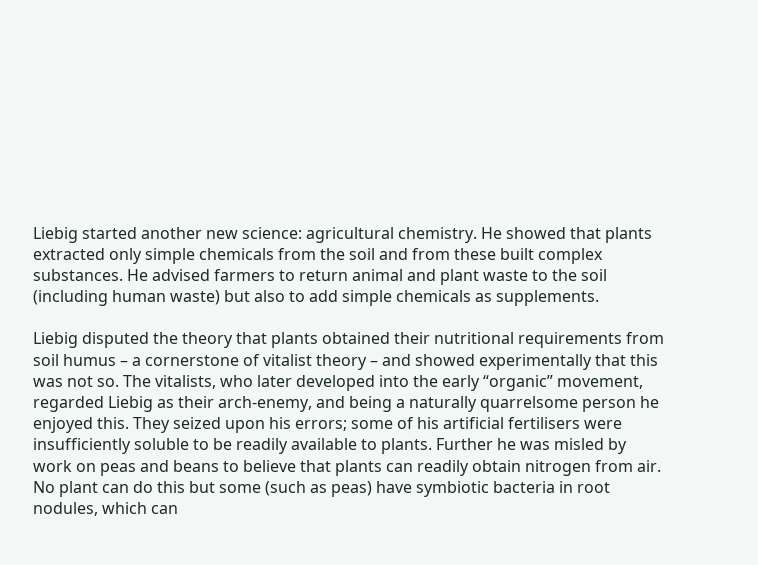Liebig started another new science: agricultural chemistry. He showed that plants extracted only simple chemicals from the soil and from these built complex substances. He advised farmers to return animal and plant waste to the soil (including human waste) but also to add simple chemicals as supplements.

Liebig disputed the theory that plants obtained their nutritional requirements from soil humus – a cornerstone of vitalist theory – and showed experimentally that this was not so. The vitalists, who later developed into the early “organic” movement, regarded Liebig as their arch-enemy, and being a naturally quarrelsome person he enjoyed this. They seized upon his errors; some of his artificial fertilisers were insufficiently soluble to be readily available to plants. Further he was misled by work on peas and beans to believe that plants can readily obtain nitrogen from air. No plant can do this but some (such as peas) have symbiotic bacteria in root nodules, which can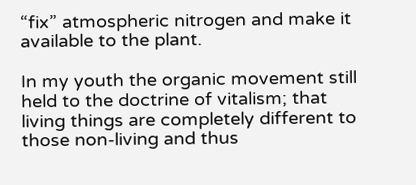“fix” atmospheric nitrogen and make it available to the plant.

In my youth the organic movement still held to the doctrine of vitalism; that living things are completely different to those non-living and thus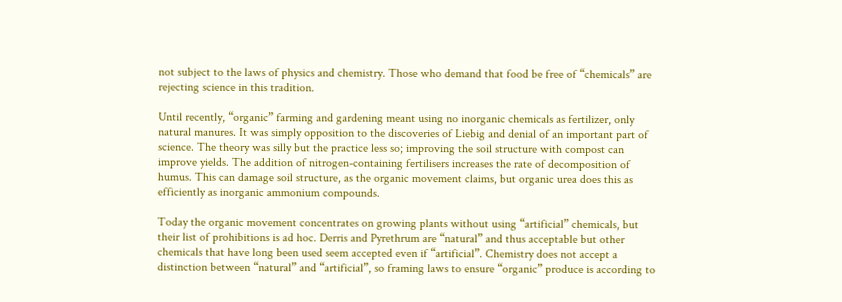not subject to the laws of physics and chemistry. Those who demand that food be free of “chemicals” are rejecting science in this tradition.

Until recently, “organic” farming and gardening meant using no inorganic chemicals as fertilizer, only natural manures. It was simply opposition to the discoveries of Liebig and denial of an important part of science. The theory was silly but the practice less so; improving the soil structure with compost can improve yields. The addition of nitrogen-containing fertilisers increases the rate of decomposition of humus. This can damage soil structure, as the organic movement claims, but organic urea does this as efficiently as inorganic ammonium compounds.

Today the organic movement concentrates on growing plants without using “artificial” chemicals, but their list of prohibitions is ad hoc. Derris and Pyrethrum are “natural” and thus acceptable but other chemicals that have long been used seem accepted even if “artificial”. Chemistry does not accept a distinction between “natural” and “artificial”, so framing laws to ensure “organic” produce is according to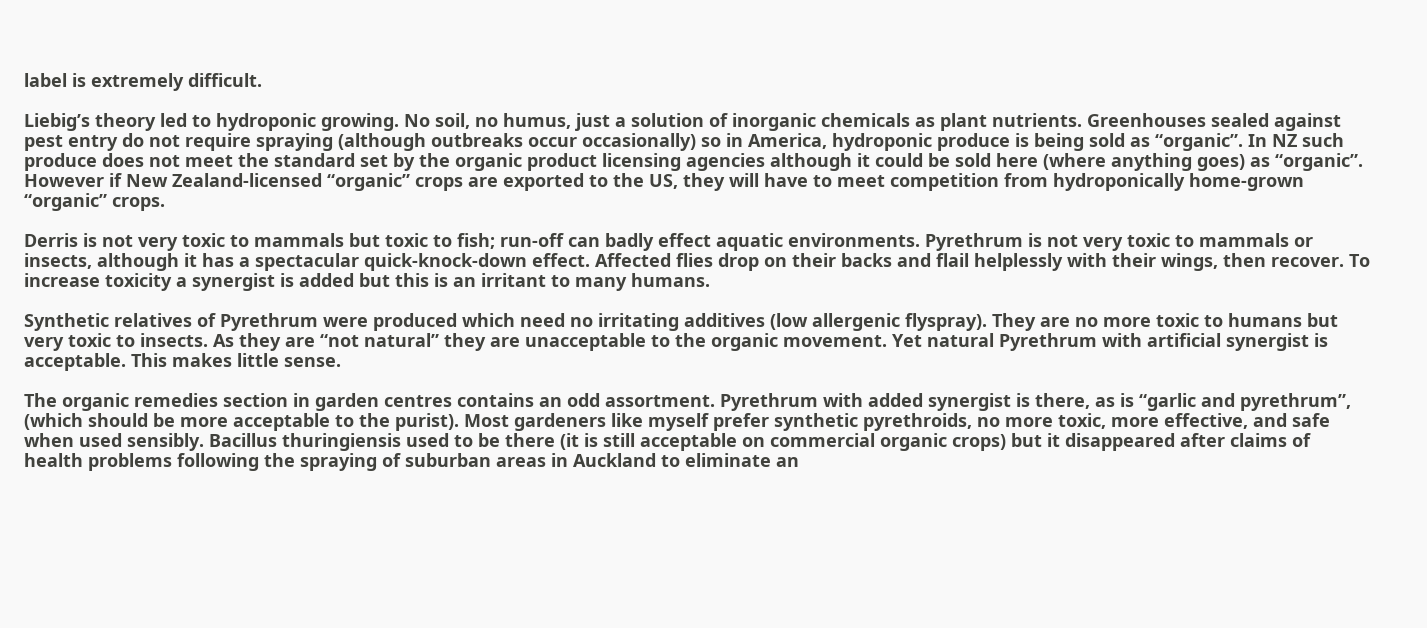label is extremely difficult.

Liebig’s theory led to hydroponic growing. No soil, no humus, just a solution of inorganic chemicals as plant nutrients. Greenhouses sealed against pest entry do not require spraying (although outbreaks occur occasionally) so in America, hydroponic produce is being sold as “organic”. In NZ such produce does not meet the standard set by the organic product licensing agencies although it could be sold here (where anything goes) as “organic”. However if New Zealand-licensed “organic” crops are exported to the US, they will have to meet competition from hydroponically home-grown “organic” crops.

Derris is not very toxic to mammals but toxic to fish; run-off can badly effect aquatic environments. Pyrethrum is not very toxic to mammals or insects, although it has a spectacular quick-knock-down effect. Affected flies drop on their backs and flail helplessly with their wings, then recover. To increase toxicity a synergist is added but this is an irritant to many humans.

Synthetic relatives of Pyrethrum were produced which need no irritating additives (low allergenic flyspray). They are no more toxic to humans but very toxic to insects. As they are “not natural” they are unacceptable to the organic movement. Yet natural Pyrethrum with artificial synergist is acceptable. This makes little sense.

The organic remedies section in garden centres contains an odd assortment. Pyrethrum with added synergist is there, as is “garlic and pyrethrum”, (which should be more acceptable to the purist). Most gardeners like myself prefer synthetic pyrethroids, no more toxic, more effective, and safe when used sensibly. Bacillus thuringiensis used to be there (it is still acceptable on commercial organic crops) but it disappeared after claims of health problems following the spraying of suburban areas in Auckland to eliminate an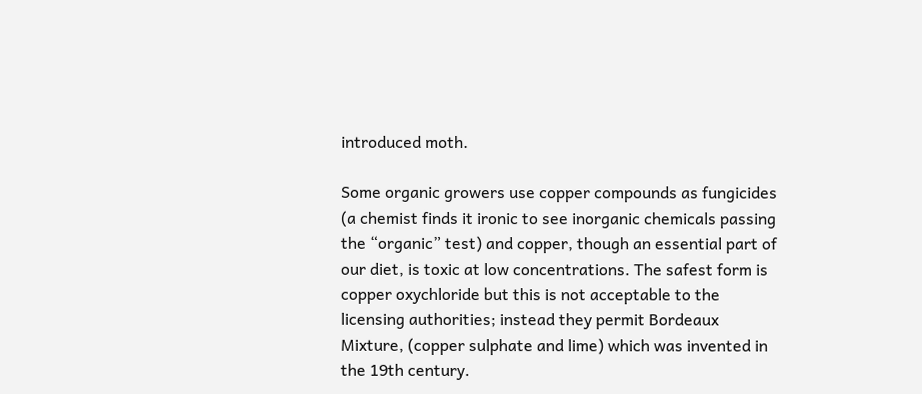introduced moth.

Some organic growers use copper compounds as fungicides (a chemist finds it ironic to see inorganic chemicals passing the “organic” test) and copper, though an essential part of our diet, is toxic at low concentrations. The safest form is copper oxychloride but this is not acceptable to the licensing authorities; instead they permit Bordeaux Mixture, (copper sulphate and lime) which was invented in the 19th century.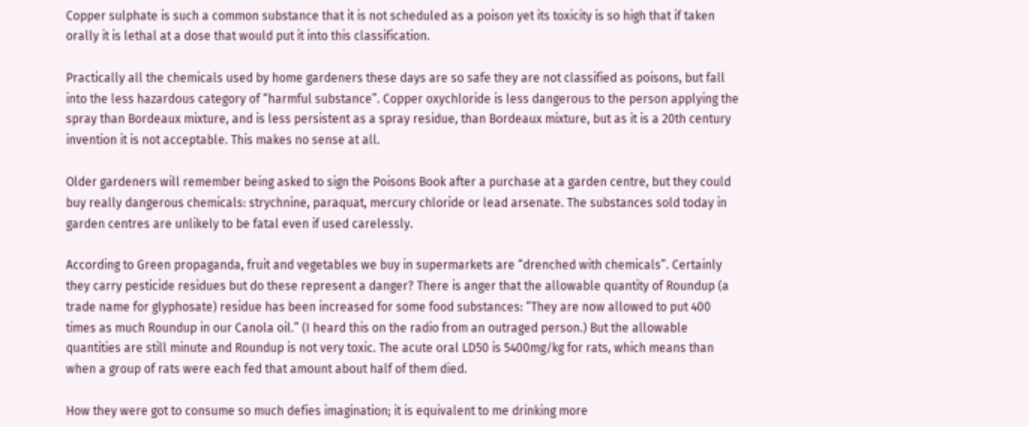Copper sulphate is such a common substance that it is not scheduled as a poison yet its toxicity is so high that if taken orally it is lethal at a dose that would put it into this classification.

Practically all the chemicals used by home gardeners these days are so safe they are not classified as poisons, but fall into the less hazardous category of “harmful substance”. Copper oxychloride is less dangerous to the person applying the spray than Bordeaux mixture, and is less persistent as a spray residue, than Bordeaux mixture, but as it is a 20th century invention it is not acceptable. This makes no sense at all.

Older gardeners will remember being asked to sign the Poisons Book after a purchase at a garden centre, but they could buy really dangerous chemicals: strychnine, paraquat, mercury chloride or lead arsenate. The substances sold today in garden centres are unlikely to be fatal even if used carelessly.

According to Green propaganda, fruit and vegetables we buy in supermarkets are “drenched with chemicals”. Certainly they carry pesticide residues but do these represent a danger? There is anger that the allowable quantity of Roundup (a trade name for glyphosate) residue has been increased for some food substances: “They are now allowed to put 400 times as much Roundup in our Canola oil.” (I heard this on the radio from an outraged person.) But the allowable quantities are still minute and Roundup is not very toxic. The acute oral LD50 is 5400mg/kg for rats, which means than when a group of rats were each fed that amount about half of them died.

How they were got to consume so much defies imagination; it is equivalent to me drinking more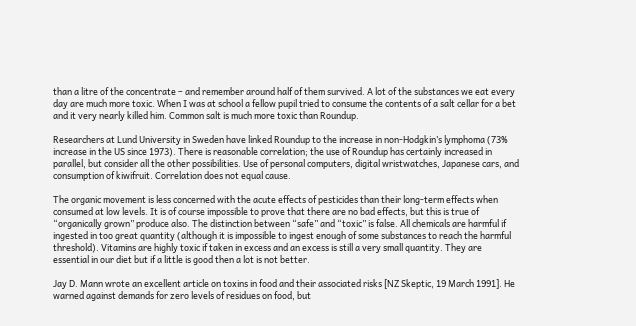than a litre of the concentrate – and remember around half of them survived. A lot of the substances we eat every day are much more toxic. When I was at school a fellow pupil tried to consume the contents of a salt cellar for a bet and it very nearly killed him. Common salt is much more toxic than Roundup.

Researchers at Lund University in Sweden have linked Roundup to the increase in non-Hodgkin’s lymphoma (73% increase in the US since 1973). There is reasonable correlation; the use of Roundup has certainly increased in parallel, but consider all the other possibilities. Use of personal computers, digital wristwatches, Japanese cars, and consumption of kiwifruit. Correlation does not equal cause.

The organic movement is less concerned with the acute effects of pesticides than their long-term effects when consumed at low levels. It is of course impossible to prove that there are no bad effects, but this is true of “organically grown” produce also. The distinction between “safe” and “toxic” is false. All chemicals are harmful if ingested in too great quantity (although it is impossible to ingest enough of some substances to reach the harmful threshold). Vitamins are highly toxic if taken in excess and an excess is still a very small quantity. They are essential in our diet but if a little is good then a lot is not better.

Jay D. Mann wrote an excellent article on toxins in food and their associated risks [NZ Skeptic, 19 March 1991]. He warned against demands for zero levels of residues on food, but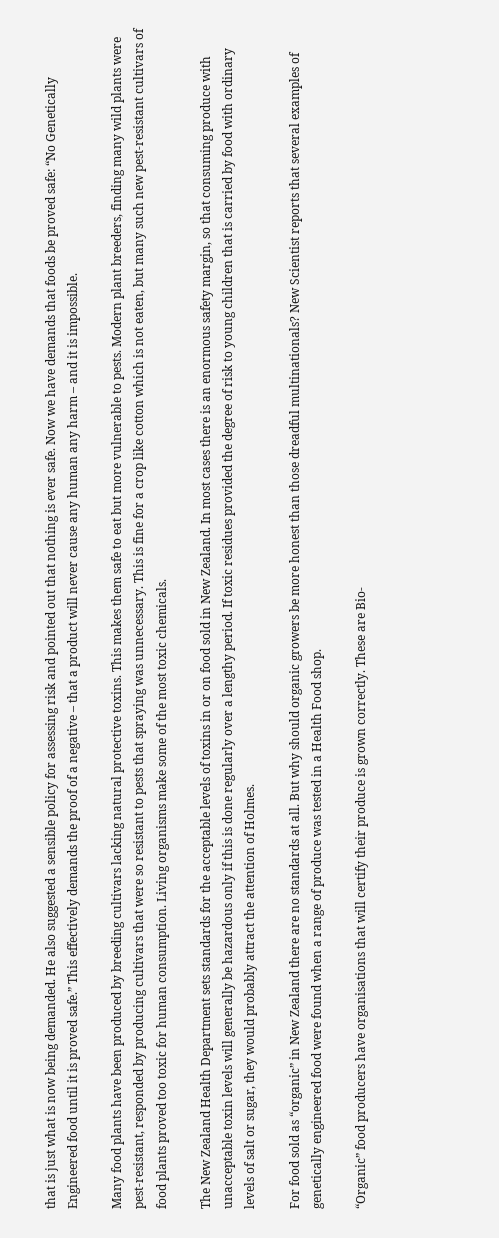that is just what is now being demanded. He also suggested a sensible policy for assessing risk and pointed out that nothing is ever safe. Now we have demands that foods be proved safe: “No Genetically Engineered food until it is proved safe.” This effectively demands the proof of a negative – that a product will never cause any human any harm – and it is impossible.

Many food plants have been produced by breeding cultivars lacking natural protective toxins. This makes them safe to eat but more vulnerable to pests. Modern plant breeders, finding many wild plants were pest-resistant, responded by producing cultivars that were so resistant to pests that spraying was unnecessary. This is fine for a crop like cotton which is not eaten, but many such new pest-resistant cultivars of food plants proved too toxic for human consumption. Living organisms make some of the most toxic chemicals.

The New Zealand Health Department sets standards for the acceptable levels of toxins in or on food sold in New Zealand. In most cases there is an enormous safety margin, so that consuming produce with unacceptable toxin levels will generally be hazardous only if this is done regularly over a lengthy period. If toxic residues provided the degree of risk to young children that is carried by food with ordinary levels of salt or sugar, they would probably attract the attention of Holmes.

For food sold as “organic” in New Zealand there are no standards at all. But why should organic growers be more honest than those dreadful multinationals? New Scientist reports that several examples of genetically engineered food were found when a range of produce was tested in a Health Food shop.

“Organic” food producers have organisations that will certify their produce is grown correctly. These are Bio-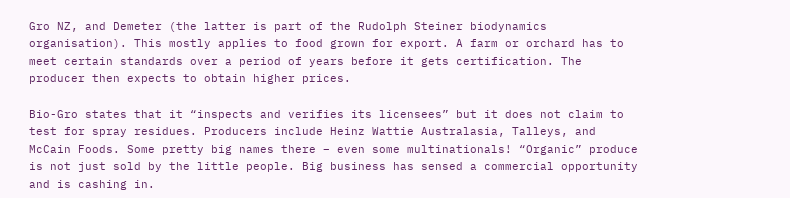Gro NZ, and Demeter (the latter is part of the Rudolph Steiner biodynamics organisation). This mostly applies to food grown for export. A farm or orchard has to meet certain standards over a period of years before it gets certification. The producer then expects to obtain higher prices.

Bio-Gro states that it “inspects and verifies its licensees” but it does not claim to test for spray residues. Producers include Heinz Wattie Australasia, Talleys, and McCain Foods. Some pretty big names there – even some multinationals! “Organic” produce is not just sold by the little people. Big business has sensed a commercial opportunity and is cashing in.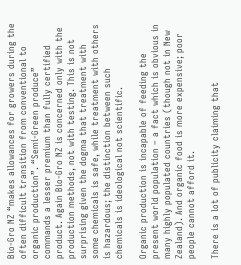Bio-Gro NZ “makes allowances for growers during the often difficult transition from conventional to organic production”. “Semi-Green produce” commands a lesser premium than fully certified product. Again Bio-Gro NZ is concerned only with the production methods, not with testing. This is not surprising given the dogma that treatment with some chemicals is safe, while treatment with others is hazardous; the distinction between such chemicals is ideological not scientific.

Organic production is incapable of feeding the present world population – a fact which is obvious in many highly populated countries (though not in New Zealand). And organic food is more expensive; poor people cannot afford it.

There is a lot of publicity claiming that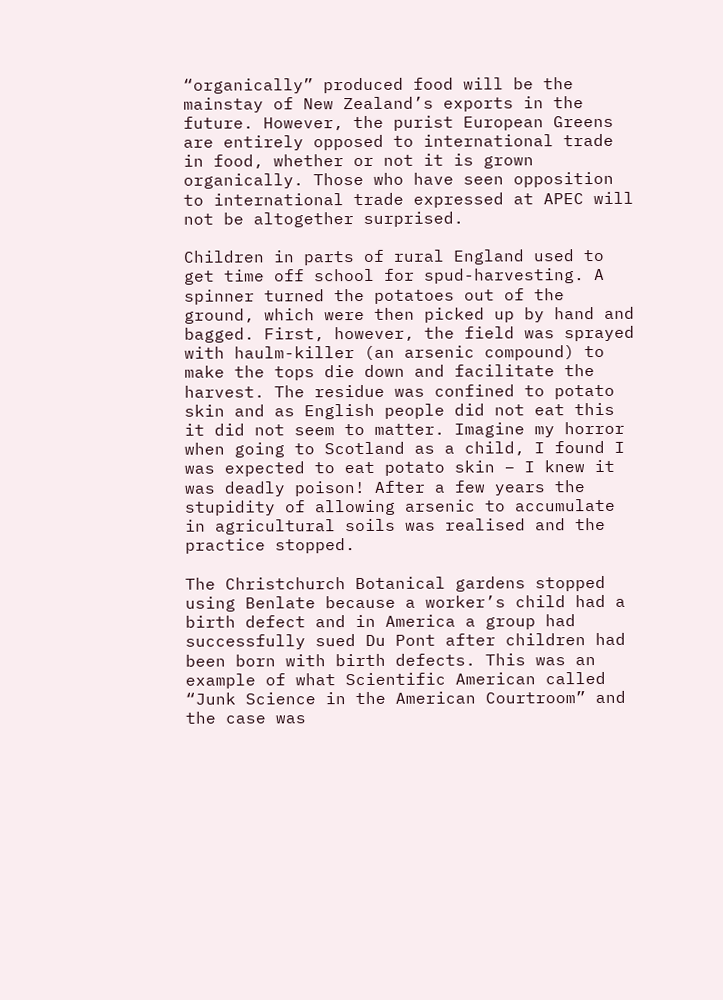“organically” produced food will be the mainstay of New Zealand’s exports in the future. However, the purist European Greens are entirely opposed to international trade in food, whether or not it is grown organically. Those who have seen opposition to international trade expressed at APEC will not be altogether surprised.

Children in parts of rural England used to get time off school for spud-harvesting. A spinner turned the potatoes out of the ground, which were then picked up by hand and bagged. First, however, the field was sprayed with haulm-killer (an arsenic compound) to make the tops die down and facilitate the harvest. The residue was confined to potato skin and as English people did not eat this it did not seem to matter. Imagine my horror when going to Scotland as a child, I found I was expected to eat potato skin – I knew it was deadly poison! After a few years the stupidity of allowing arsenic to accumulate in agricultural soils was realised and the practice stopped.

The Christchurch Botanical gardens stopped using Benlate because a worker’s child had a birth defect and in America a group had successfully sued Du Pont after children had been born with birth defects. This was an example of what Scientific American called “Junk Science in the American Courtroom” and the case was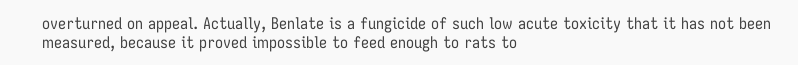overturned on appeal. Actually, Benlate is a fungicide of such low acute toxicity that it has not been measured, because it proved impossible to feed enough to rats to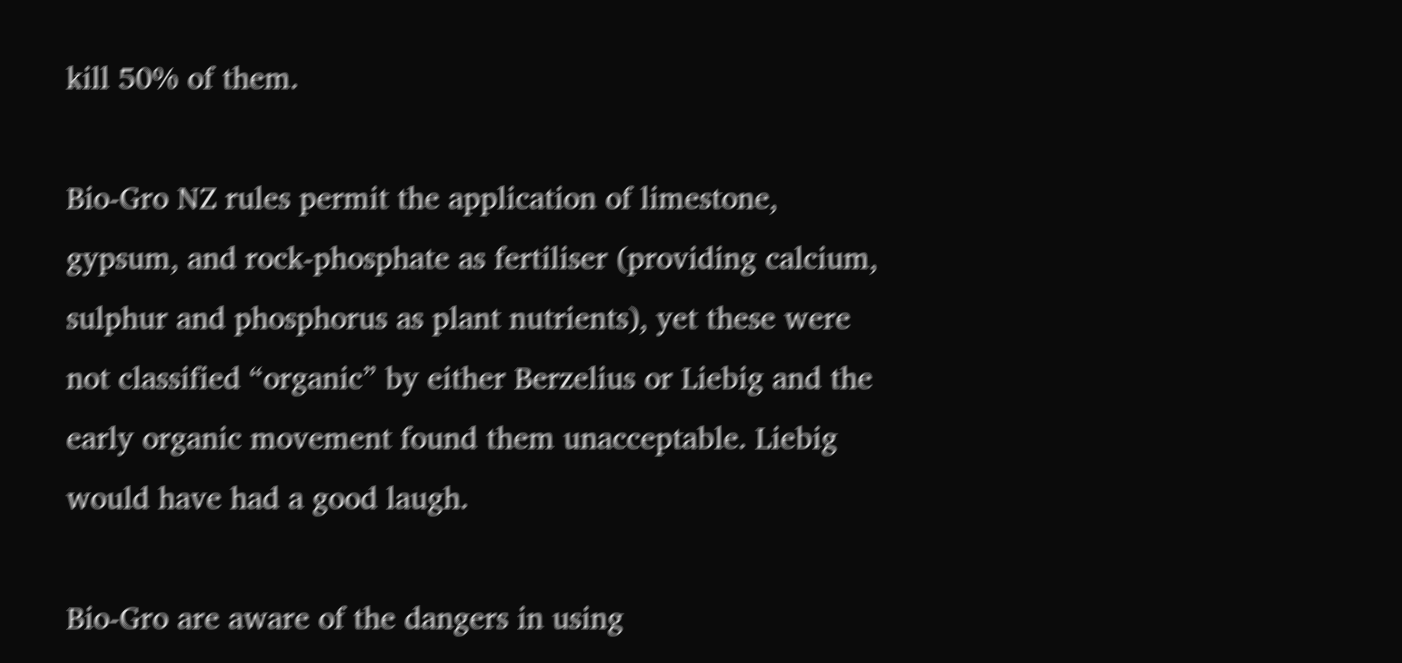kill 50% of them.

Bio-Gro NZ rules permit the application of limestone, gypsum, and rock-phosphate as fertiliser (providing calcium, sulphur and phosphorus as plant nutrients), yet these were not classified “organic” by either Berzelius or Liebig and the early organic movement found them unacceptable. Liebig would have had a good laugh.

Bio-Gro are aware of the dangers in using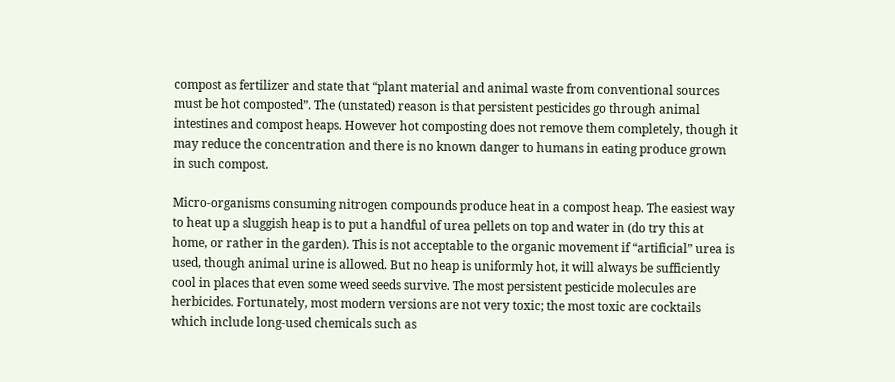compost as fertilizer and state that “plant material and animal waste from conventional sources must be hot composted”. The (unstated) reason is that persistent pesticides go through animal intestines and compost heaps. However hot composting does not remove them completely, though it may reduce the concentration and there is no known danger to humans in eating produce grown in such compost.

Micro-organisms consuming nitrogen compounds produce heat in a compost heap. The easiest way to heat up a sluggish heap is to put a handful of urea pellets on top and water in (do try this at home, or rather in the garden). This is not acceptable to the organic movement if “artificial” urea is used, though animal urine is allowed. But no heap is uniformly hot, it will always be sufficiently cool in places that even some weed seeds survive. The most persistent pesticide molecules are herbicides. Fortunately, most modern versions are not very toxic; the most toxic are cocktails which include long-used chemicals such as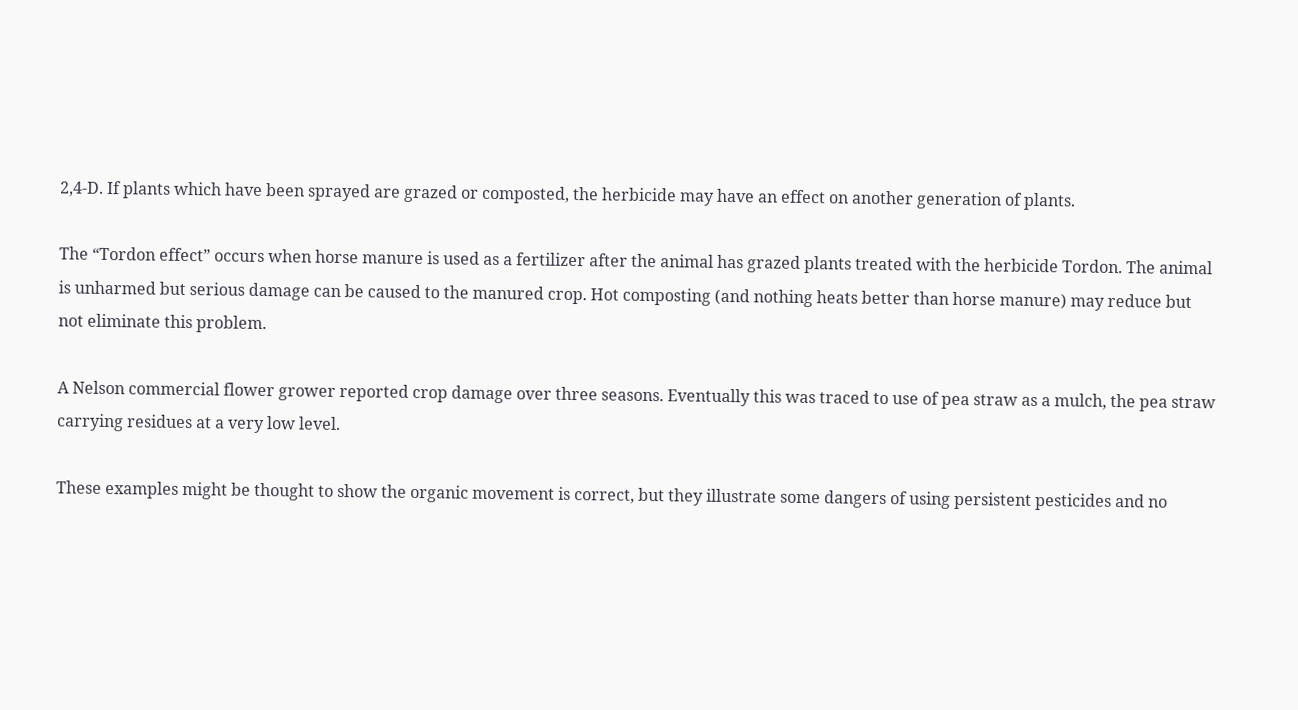2,4-D. If plants which have been sprayed are grazed or composted, the herbicide may have an effect on another generation of plants.

The “Tordon effect” occurs when horse manure is used as a fertilizer after the animal has grazed plants treated with the herbicide Tordon. The animal is unharmed but serious damage can be caused to the manured crop. Hot composting (and nothing heats better than horse manure) may reduce but not eliminate this problem.

A Nelson commercial flower grower reported crop damage over three seasons. Eventually this was traced to use of pea straw as a mulch, the pea straw carrying residues at a very low level.

These examples might be thought to show the organic movement is correct, but they illustrate some dangers of using persistent pesticides and no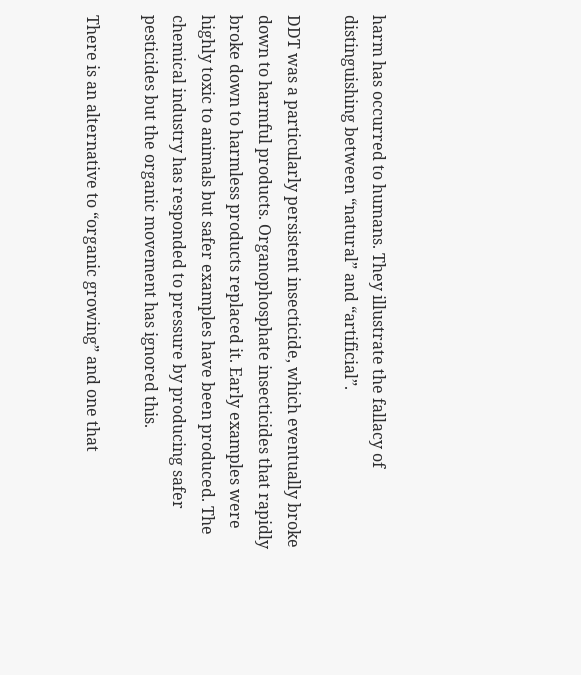harm has occurred to humans. They illustrate the fallacy of distinguishing between “natural” and “artificial”.

DDT was a particularly persistent insecticide, which eventually broke down to harmful products. Organophosphate insecticides that rapidly broke down to harmless products replaced it. Early examples were highly toxic to animals but safer examples have been produced. The chemical industry has responded to pressure by producing safer pesticides but the organic movement has ignored this.

There is an alternative to “organic growing” and one that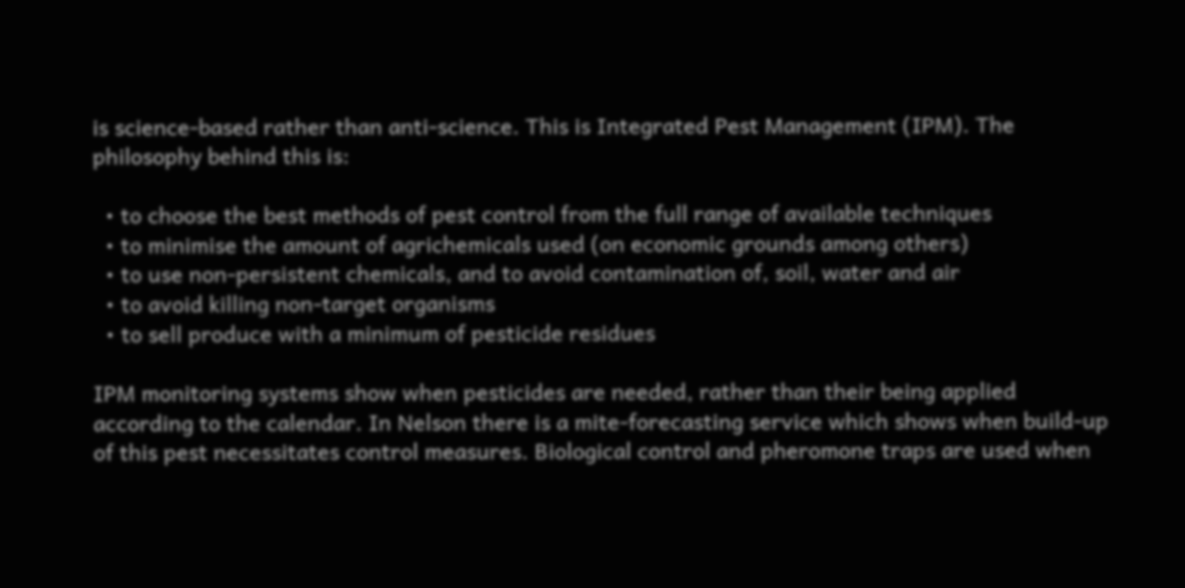is science-based rather than anti-science. This is Integrated Pest Management (IPM). The philosophy behind this is:

  • to choose the best methods of pest control from the full range of available techniques
  • to minimise the amount of agrichemicals used (on economic grounds among others)
  • to use non-persistent chemicals, and to avoid contamination of, soil, water and air
  • to avoid killing non-target organisms
  • to sell produce with a minimum of pesticide residues

IPM monitoring systems show when pesticides are needed, rather than their being applied according to the calendar. In Nelson there is a mite-forecasting service which shows when build-up of this pest necessitates control measures. Biological control and pheromone traps are used when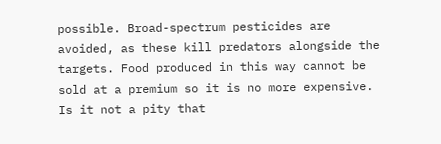possible. Broad-spectrum pesticides are avoided, as these kill predators alongside the targets. Food produced in this way cannot be sold at a premium so it is no more expensive. Is it not a pity that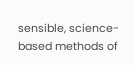sensible, science-based methods of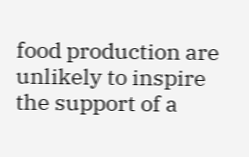food production are unlikely to inspire the support of a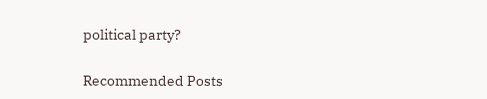political party?

Recommended Posts